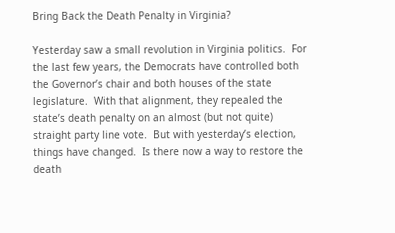Bring Back the Death Penalty in Virginia?

Yesterday saw a small revolution in Virginia politics.  For the last few years, the Democrats have controlled both the Governor’s chair and both houses of the state legislature.  With that alignment, they repealed the state’s death penalty on an almost (but not quite) straight party line vote.  But with yesterday’s election, things have changed.  Is there now a way to restore the death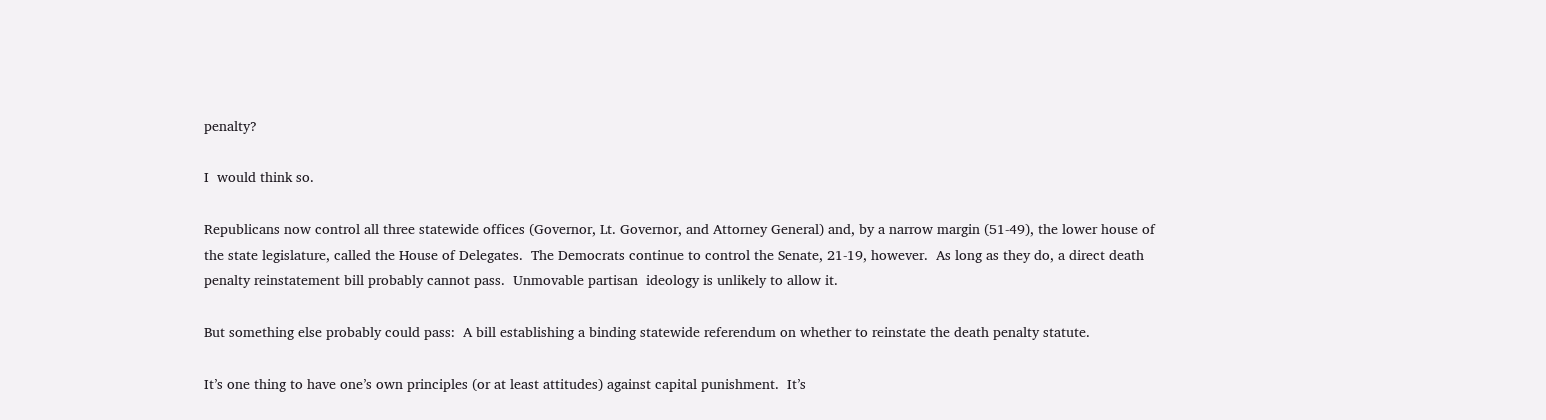penalty?

I  would think so.

Republicans now control all three statewide offices (Governor, Lt. Governor, and Attorney General) and, by a narrow margin (51-49), the lower house of the state legislature, called the House of Delegates.  The Democrats continue to control the Senate, 21-19, however.  As long as they do, a direct death penalty reinstatement bill probably cannot pass.  Unmovable partisan  ideology is unlikely to allow it.

But something else probably could pass:  A bill establishing a binding statewide referendum on whether to reinstate the death penalty statute.

It’s one thing to have one’s own principles (or at least attitudes) against capital punishment.  It’s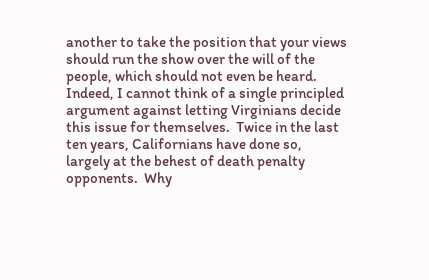another to take the position that your views should run the show over the will of the people, which should not even be heard.  Indeed, I cannot think of a single principled argument against letting Virginians decide this issue for themselves.  Twice in the last ten years, Californians have done so, largely at the behest of death penalty opponents.  Why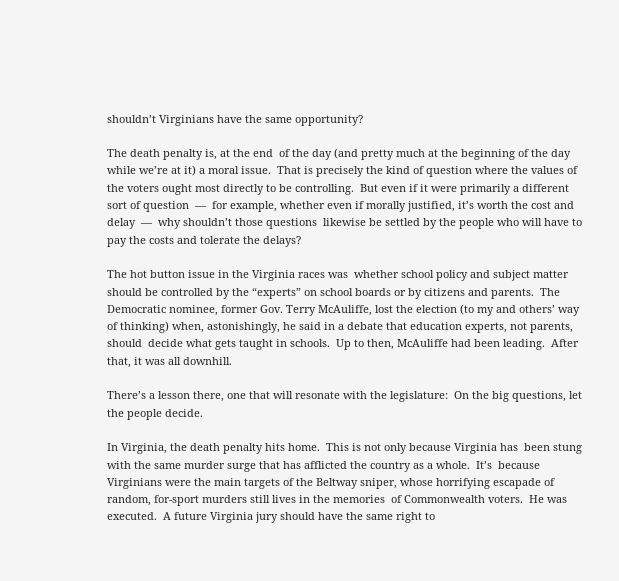shouldn’t Virginians have the same opportunity?

The death penalty is, at the end  of the day (and pretty much at the beginning of the day while we’re at it) a moral issue.  That is precisely the kind of question where the values of the voters ought most directly to be controlling.  But even if it were primarily a different sort of question  —  for example, whether even if morally justified, it’s worth the cost and delay  —  why shouldn’t those questions  likewise be settled by the people who will have to pay the costs and tolerate the delays?

The hot button issue in the Virginia races was  whether school policy and subject matter should be controlled by the “experts” on school boards or by citizens and parents.  The Democratic nominee, former Gov. Terry McAuliffe, lost the election (to my and others’ way of thinking) when, astonishingly, he said in a debate that education experts, not parents, should  decide what gets taught in schools.  Up to then, McAuliffe had been leading.  After that, it was all downhill.

There’s a lesson there, one that will resonate with the legislature:  On the big questions, let the people decide.

In Virginia, the death penalty hits home.  This is not only because Virginia has  been stung with the same murder surge that has afflicted the country as a whole.  It’s  because Virginians were the main targets of the Beltway sniper, whose horrifying escapade of random, for-sport murders still lives in the memories  of Commonwealth voters.  He was executed.  A future Virginia jury should have the same right to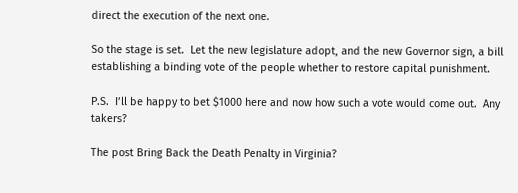direct the execution of the next one.

So the stage is set.  Let the new legislature adopt, and the new Governor sign, a bill establishing a binding vote of the people whether to restore capital punishment.

P.S.  I’ll be happy to bet $1000 here and now how such a vote would come out.  Any takers?

The post Bring Back the Death Penalty in Virginia?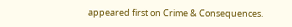appeared first on Crime & Consequences.